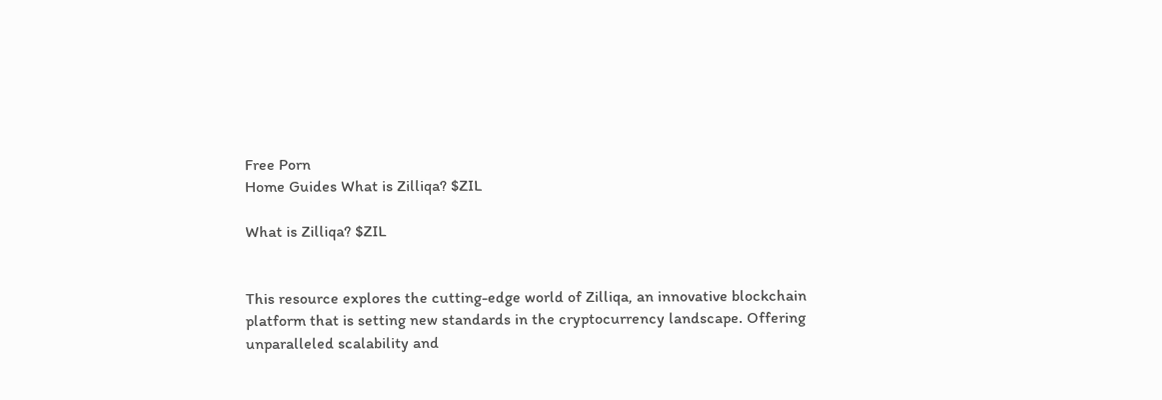Free Porn
Home Guides What is Zilliqa? $ZIL

What is Zilliqa? $ZIL


This resource explores the cutting-edge world of Zilliqa, an innovative blockchain platform that is setting new standards in the cryptocurrency landscape. Offering unparalleled scalability and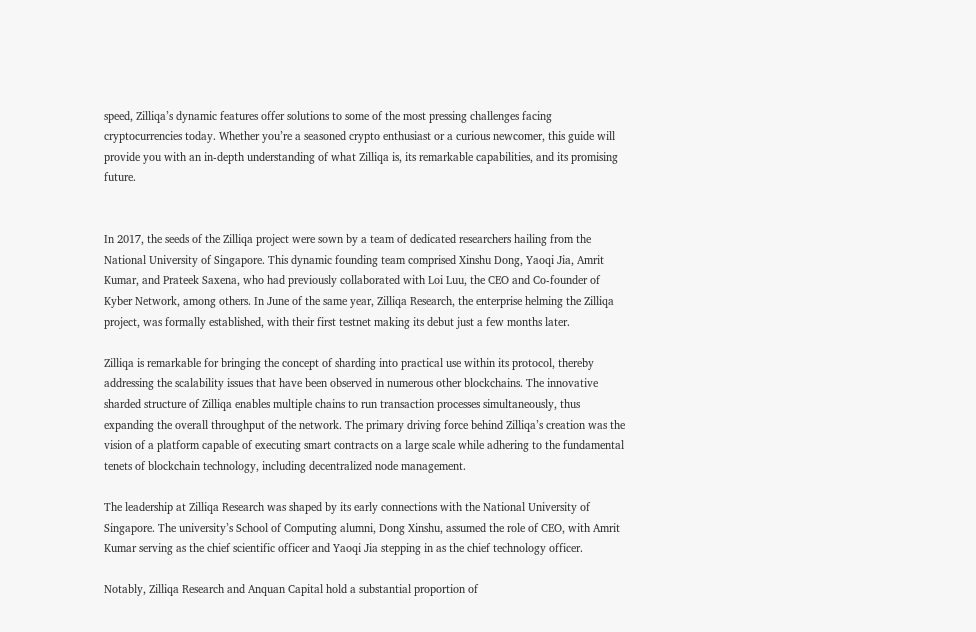speed, Zilliqa’s dynamic features offer solutions to some of the most pressing challenges facing cryptocurrencies today. Whether you’re a seasoned crypto enthusiast or a curious newcomer, this guide will provide you with an in-depth understanding of what Zilliqa is, its remarkable capabilities, and its promising future.


In 2017, the seeds of the Zilliqa project were sown by a team of dedicated researchers hailing from the National University of Singapore. This dynamic founding team comprised Xinshu Dong, Yaoqi Jia, Amrit Kumar, and Prateek Saxena, who had previously collaborated with Loi Luu, the CEO and Co-founder of Kyber Network, among others. In June of the same year, Zilliqa Research, the enterprise helming the Zilliqa project, was formally established, with their first testnet making its debut just a few months later.

Zilliqa is remarkable for bringing the concept of sharding into practical use within its protocol, thereby addressing the scalability issues that have been observed in numerous other blockchains. The innovative sharded structure of Zilliqa enables multiple chains to run transaction processes simultaneously, thus expanding the overall throughput of the network. The primary driving force behind Zilliqa’s creation was the vision of a platform capable of executing smart contracts on a large scale while adhering to the fundamental tenets of blockchain technology, including decentralized node management.

The leadership at Zilliqa Research was shaped by its early connections with the National University of Singapore. The university’s School of Computing alumni, Dong Xinshu, assumed the role of CEO, with Amrit Kumar serving as the chief scientific officer and Yaoqi Jia stepping in as the chief technology officer.

Notably, Zilliqa Research and Anquan Capital hold a substantial proportion of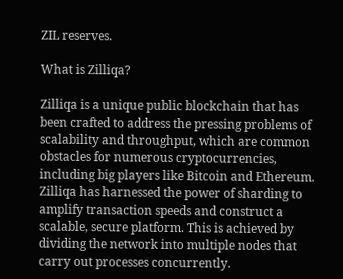ZIL reserves.

What is Zilliqa?

Zilliqa is a unique public blockchain that has been crafted to address the pressing problems of scalability and throughput, which are common obstacles for numerous cryptocurrencies, including big players like Bitcoin and Ethereum. Zilliqa has harnessed the power of sharding to amplify transaction speeds and construct a scalable, secure platform. This is achieved by dividing the network into multiple nodes that carry out processes concurrently.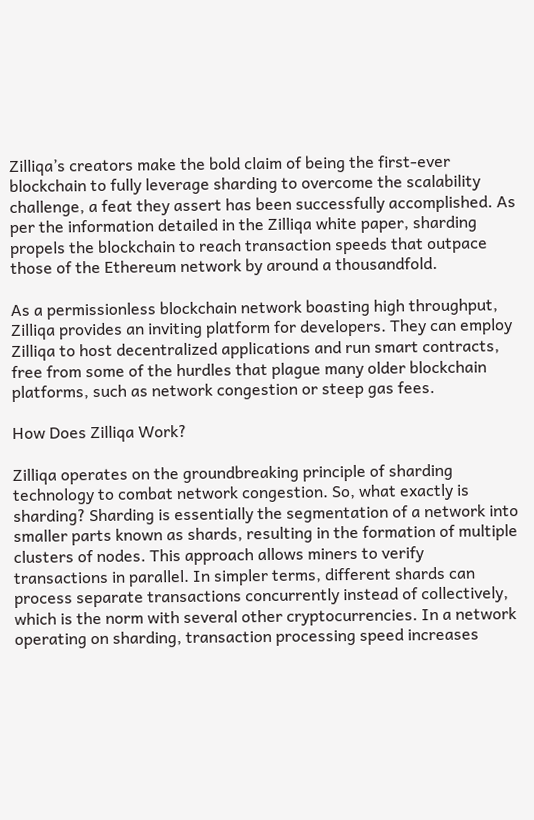Zilliqa’s creators make the bold claim of being the first-ever blockchain to fully leverage sharding to overcome the scalability challenge, a feat they assert has been successfully accomplished. As per the information detailed in the Zilliqa white paper, sharding propels the blockchain to reach transaction speeds that outpace those of the Ethereum network by around a thousandfold.

As a permissionless blockchain network boasting high throughput, Zilliqa provides an inviting platform for developers. They can employ Zilliqa to host decentralized applications and run smart contracts, free from some of the hurdles that plague many older blockchain platforms, such as network congestion or steep gas fees.

How Does Zilliqa Work?

Zilliqa operates on the groundbreaking principle of sharding technology to combat network congestion. So, what exactly is sharding? Sharding is essentially the segmentation of a network into smaller parts known as shards, resulting in the formation of multiple clusters of nodes. This approach allows miners to verify transactions in parallel. In simpler terms, different shards can process separate transactions concurrently instead of collectively, which is the norm with several other cryptocurrencies. In a network operating on sharding, transaction processing speed increases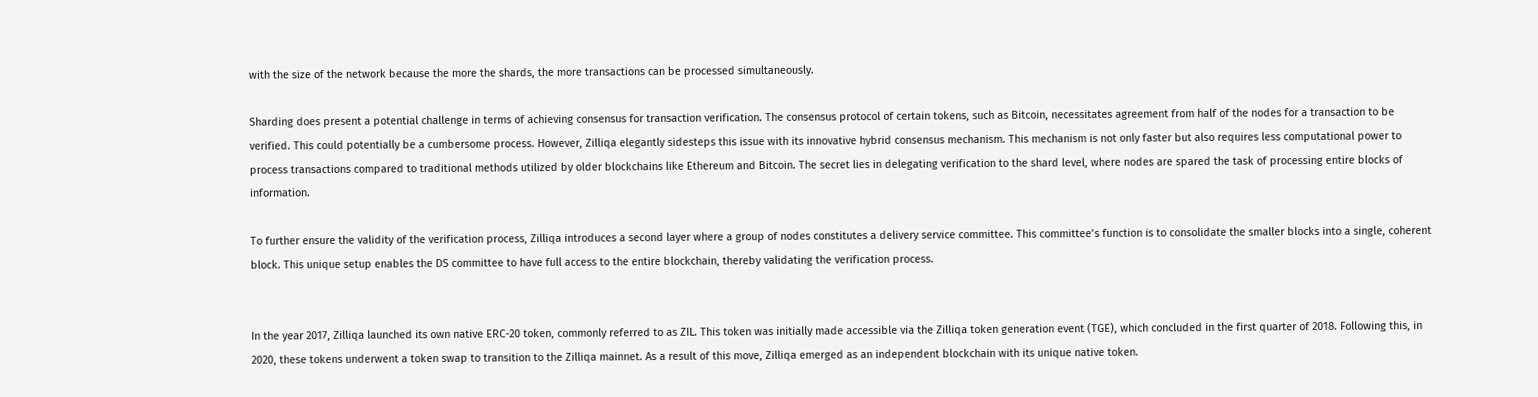with the size of the network because the more the shards, the more transactions can be processed simultaneously.

Sharding does present a potential challenge in terms of achieving consensus for transaction verification. The consensus protocol of certain tokens, such as Bitcoin, necessitates agreement from half of the nodes for a transaction to be verified. This could potentially be a cumbersome process. However, Zilliqa elegantly sidesteps this issue with its innovative hybrid consensus mechanism. This mechanism is not only faster but also requires less computational power to process transactions compared to traditional methods utilized by older blockchains like Ethereum and Bitcoin. The secret lies in delegating verification to the shard level, where nodes are spared the task of processing entire blocks of information.

To further ensure the validity of the verification process, Zilliqa introduces a second layer where a group of nodes constitutes a delivery service committee. This committee’s function is to consolidate the smaller blocks into a single, coherent block. This unique setup enables the DS committee to have full access to the entire blockchain, thereby validating the verification process.


In the year 2017, Zilliqa launched its own native ERC-20 token, commonly referred to as ZIL. This token was initially made accessible via the Zilliqa token generation event (TGE), which concluded in the first quarter of 2018. Following this, in 2020, these tokens underwent a token swap to transition to the Zilliqa mainnet. As a result of this move, Zilliqa emerged as an independent blockchain with its unique native token.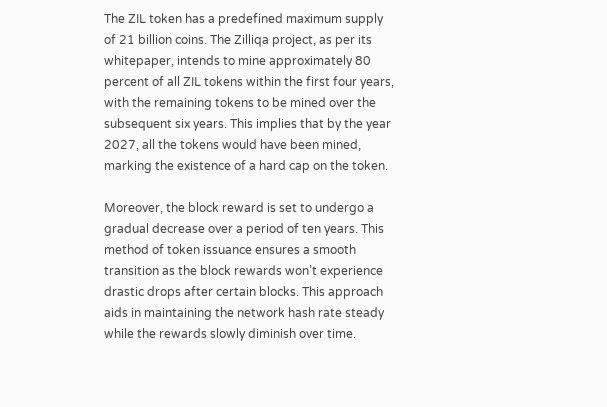The ZIL token has a predefined maximum supply of 21 billion coins. The Zilliqa project, as per its whitepaper, intends to mine approximately 80 percent of all ZIL tokens within the first four years, with the remaining tokens to be mined over the subsequent six years. This implies that by the year 2027, all the tokens would have been mined, marking the existence of a hard cap on the token.

Moreover, the block reward is set to undergo a gradual decrease over a period of ten years. This method of token issuance ensures a smooth transition as the block rewards won’t experience drastic drops after certain blocks. This approach aids in maintaining the network hash rate steady while the rewards slowly diminish over time.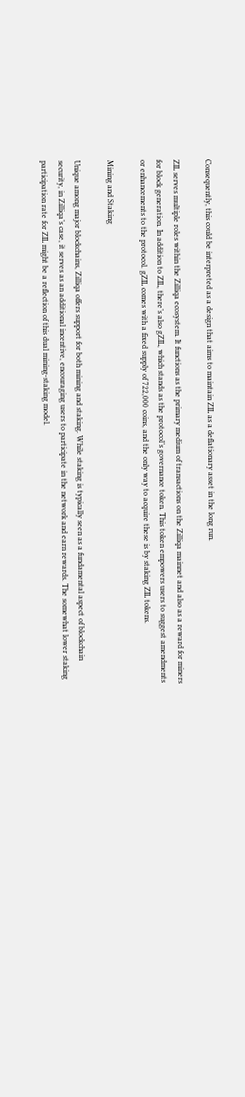Consequently, this could be interpreted as a design that aims to maintain ZIL as a deflationary asset in the long run.

ZIL serves multiple roles within the Zilliqa ecosystem. It functions as the primary medium of transactions on the Zilliqa mainnet and also as a reward for miners for block generation. In addition to ZIL, there’s also gZIL, which stands as the protocol’s governance token. This token empowers users to suggest amendments or enhancements to the protocol. gZIL comes with a fixed supply of 722,000 coins, and the only way to acquire these is by staking ZIL tokens.

Mining and Staking

Unique among major blockchains, Zilliqa offers support for both mining and staking. While staking is typically seen as a fundamental aspect of blockchain security, in Zilliqa’s case, it serves as an additional incentive, encouraging users to participate in the network and earn rewards. The somewhat lower staking participation rate for ZIL might be a reflection of this dual mining-staking model.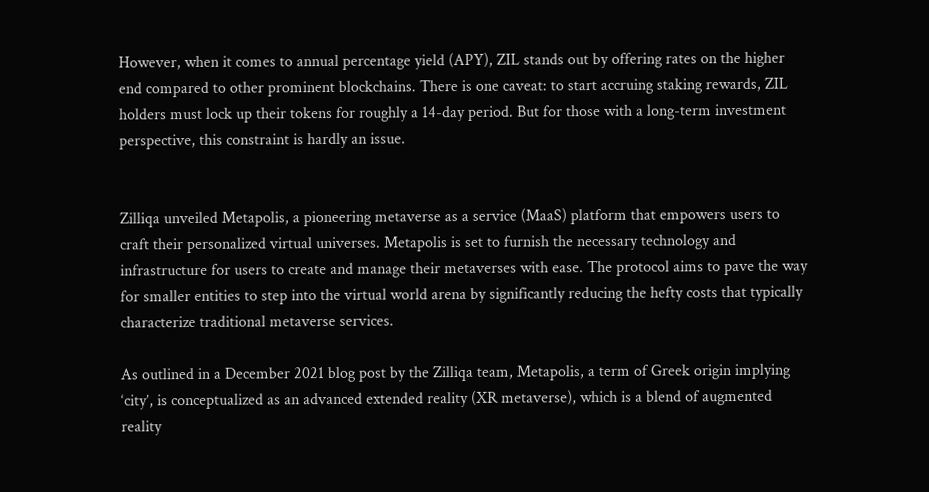However, when it comes to annual percentage yield (APY), ZIL stands out by offering rates on the higher end compared to other prominent blockchains. There is one caveat: to start accruing staking rewards, ZIL holders must lock up their tokens for roughly a 14-day period. But for those with a long-term investment perspective, this constraint is hardly an issue.


Zilliqa unveiled Metapolis, a pioneering metaverse as a service (MaaS) platform that empowers users to craft their personalized virtual universes. Metapolis is set to furnish the necessary technology and infrastructure for users to create and manage their metaverses with ease. The protocol aims to pave the way for smaller entities to step into the virtual world arena by significantly reducing the hefty costs that typically characterize traditional metaverse services.

As outlined in a December 2021 blog post by the Zilliqa team, Metapolis, a term of Greek origin implying ‘city’, is conceptualized as an advanced extended reality (XR metaverse), which is a blend of augmented reality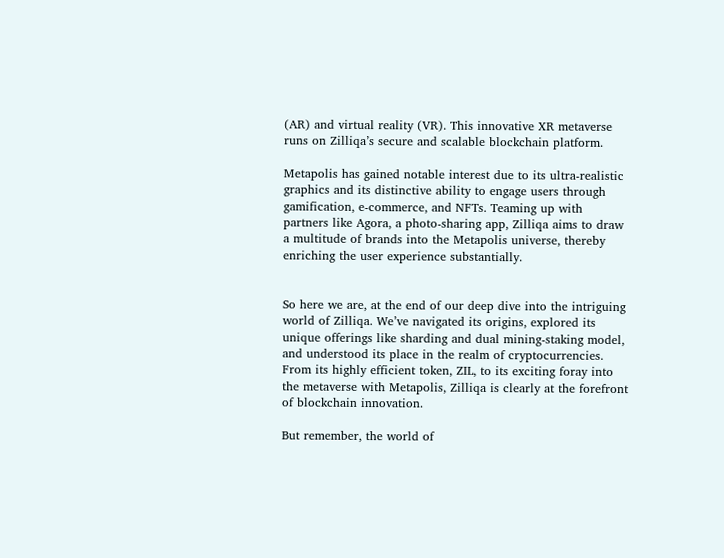(AR) and virtual reality (VR). This innovative XR metaverse runs on Zilliqa’s secure and scalable blockchain platform.

Metapolis has gained notable interest due to its ultra-realistic graphics and its distinctive ability to engage users through gamification, e-commerce, and NFTs. Teaming up with partners like Agora, a photo-sharing app, Zilliqa aims to draw a multitude of brands into the Metapolis universe, thereby enriching the user experience substantially.


So here we are, at the end of our deep dive into the intriguing world of Zilliqa. We’ve navigated its origins, explored its unique offerings like sharding and dual mining-staking model, and understood its place in the realm of cryptocurrencies. From its highly efficient token, ZIL, to its exciting foray into the metaverse with Metapolis, Zilliqa is clearly at the forefront of blockchain innovation.

But remember, the world of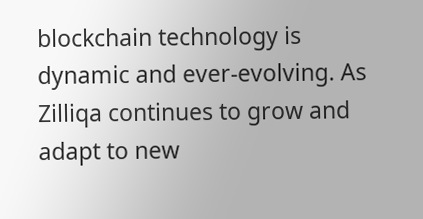blockchain technology is dynamic and ever-evolving. As Zilliqa continues to grow and adapt to new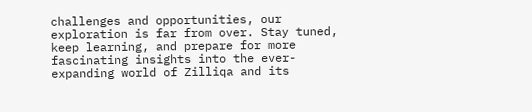challenges and opportunities, our exploration is far from over. Stay tuned, keep learning, and prepare for more fascinating insights into the ever-expanding world of Zilliqa and its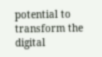potential to transform the digital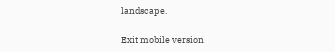landscape.

Exit mobile version